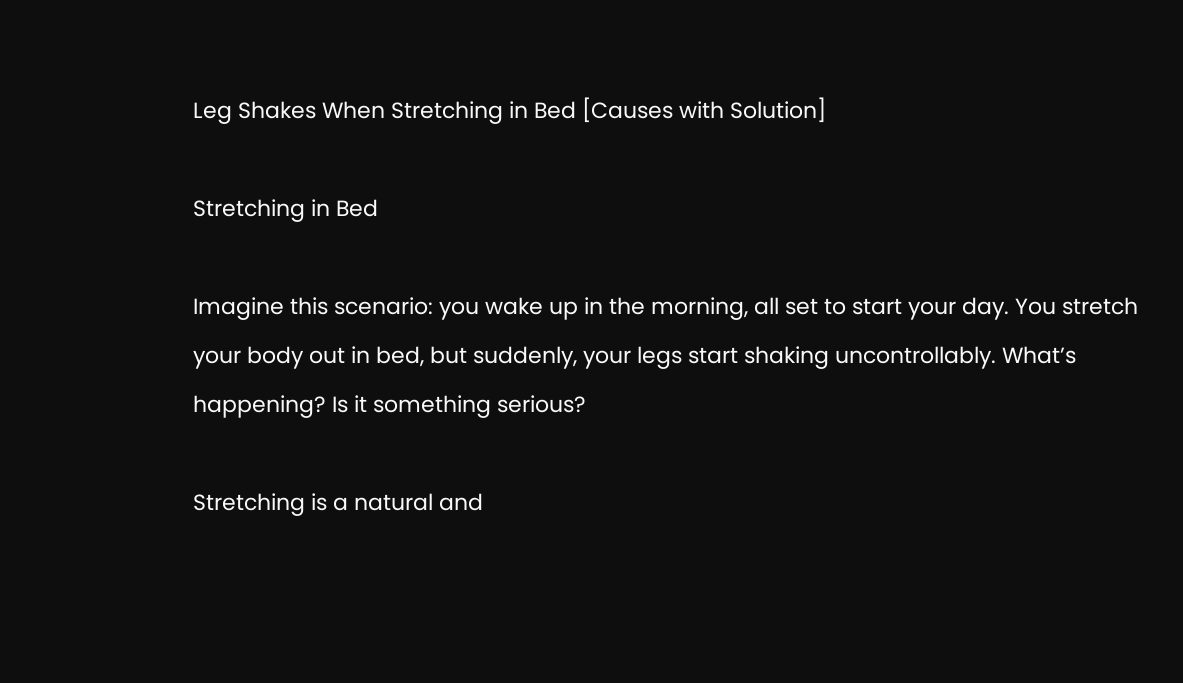Leg Shakes When Stretching in Bed [Causes with Solution]

Stretching in Bed

Imagine this scenario: you wake up in the morning, all set to start your day. You stretch your body out in bed, but suddenly, your legs start shaking uncontrollably. What’s happening? Is it something serious?

Stretching is a natural and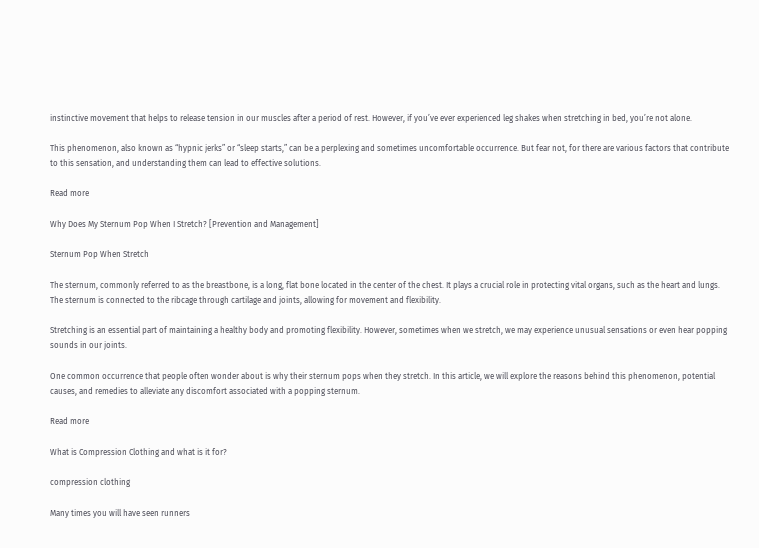instinctive movement that helps to release tension in our muscles after a period of rest. However, if you’ve ever experienced leg shakes when stretching in bed, you’re not alone.

This phenomenon, also known as “hypnic jerks” or “sleep starts,” can be a perplexing and sometimes uncomfortable occurrence. But fear not, for there are various factors that contribute to this sensation, and understanding them can lead to effective solutions.

Read more

Why Does My Sternum Pop When I Stretch? [Prevention and Management]

Sternum Pop When Stretch

The sternum, commonly referred to as the breastbone, is a long, flat bone located in the center of the chest. It plays a crucial role in protecting vital organs, such as the heart and lungs. The sternum is connected to the ribcage through cartilage and joints, allowing for movement and flexibility.

Stretching is an essential part of maintaining a healthy body and promoting flexibility. However, sometimes when we stretch, we may experience unusual sensations or even hear popping sounds in our joints.

One common occurrence that people often wonder about is why their sternum pops when they stretch. In this article, we will explore the reasons behind this phenomenon, potential causes, and remedies to alleviate any discomfort associated with a popping sternum.

Read more

What is Compression Clothing and what is it for?

compression clothing

Many times you will have seen runners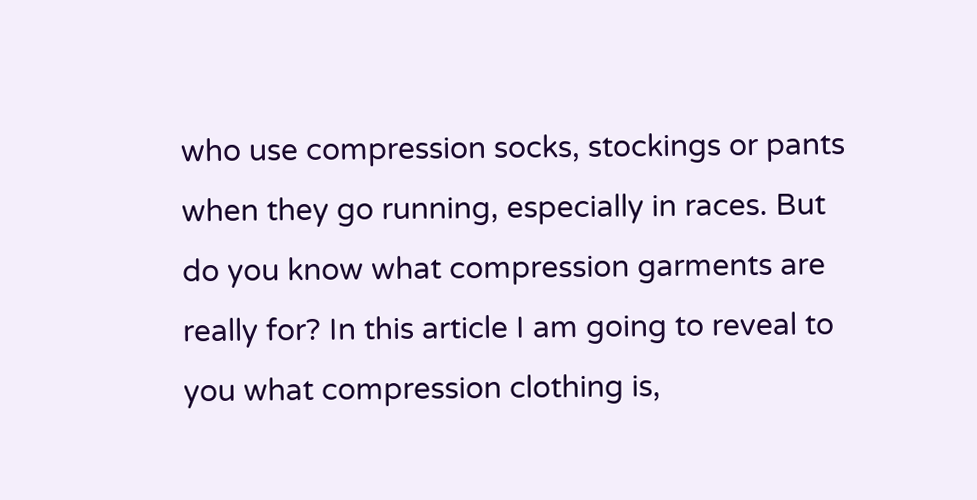who use compression socks, stockings or pants when they go running, especially in races. But do you know what compression garments are really for? In this article I am going to reveal to you what compression clothing is,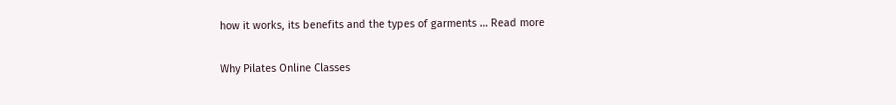how it works, its benefits and the types of garments … Read more

Why Pilates Online Classes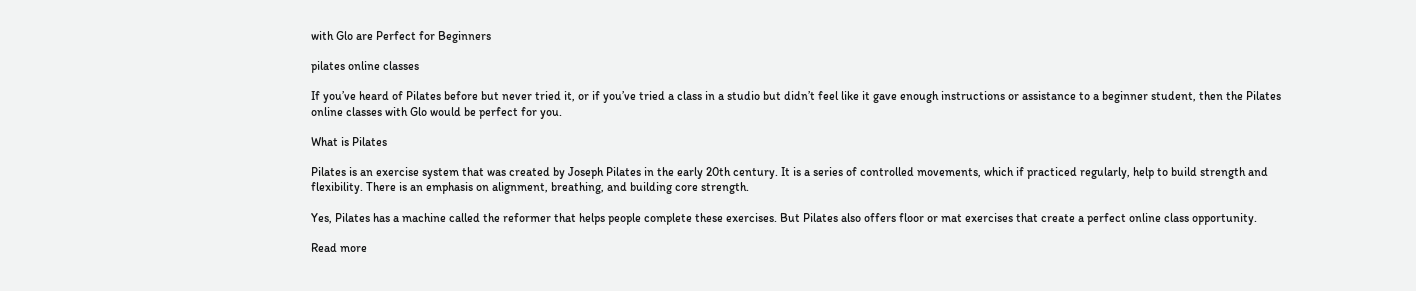with Glo are Perfect for Beginners

pilates online classes

If you’ve heard of Pilates before but never tried it, or if you’ve tried a class in a studio but didn’t feel like it gave enough instructions or assistance to a beginner student, then the Pilates online classes with Glo would be perfect for you.

What is Pilates

Pilates is an exercise system that was created by Joseph Pilates in the early 20th century. It is a series of controlled movements, which if practiced regularly, help to build strength and flexibility. There is an emphasis on alignment, breathing, and building core strength.

Yes, Pilates has a machine called the reformer that helps people complete these exercises. But Pilates also offers floor or mat exercises that create a perfect online class opportunity.

Read more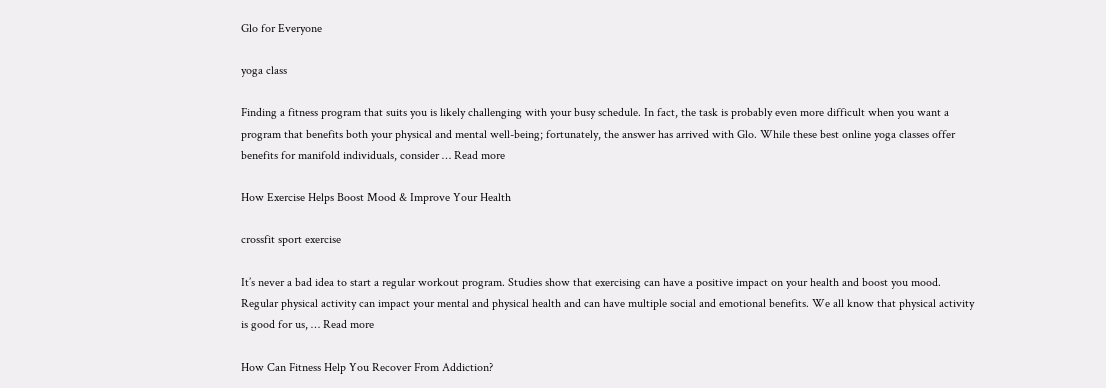Glo for Everyone

yoga class

Finding a fitness program that suits you is likely challenging with your busy schedule. In fact, the task is probably even more difficult when you want a program that benefits both your physical and mental well-being; fortunately, the answer has arrived with Glo. While these best online yoga classes offer benefits for manifold individuals, consider … Read more

How Exercise Helps Boost Mood & Improve Your Health

crossfit sport exercise

It’s never a bad idea to start a regular workout program. Studies show that exercising can have a positive impact on your health and boost you mood. Regular physical activity can impact your mental and physical health and can have multiple social and emotional benefits. We all know that physical activity is good for us, … Read more

How Can Fitness Help You Recover From Addiction?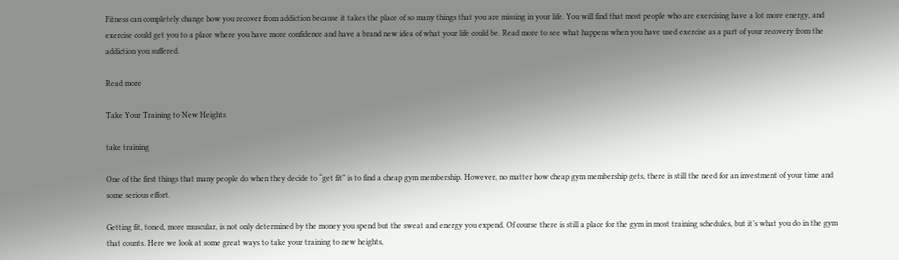Fitness can completely change how you recover from addiction because it takes the place of so many things that you are missing in your life. You will find that most people who are exercising have a lot more energy, and exercise could get you to a place where you have more confidence and have a brand new idea of what your life could be. Read more to see what happens when you have used exercise as a part of your recovery from the addiction you suffered.

Read more

Take Your Training to New Heights

take training

One of the first things that many people do when they decide to “get fit” is to find a cheap gym membership. However, no matter how cheap gym membership gets, there is still the need for an investment of your time and some serious effort.

Getting fit, toned, more muscular, is not only determined by the money you spend but the sweat and energy you expend. Of course there is still a place for the gym in most training schedules, but it’s what you do in the gym that counts. Here we look at some great ways to take your training to new heights,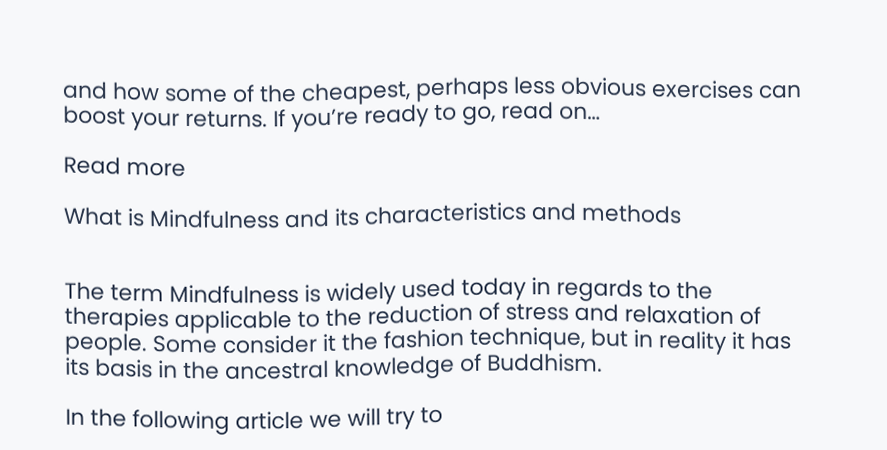and how some of the cheapest, perhaps less obvious exercises can boost your returns. If you’re ready to go, read on…

Read more

What is Mindfulness and its characteristics and methods


The term Mindfulness is widely used today in regards to the therapies applicable to the reduction of stress and relaxation of people. Some consider it the fashion technique, but in reality it has its basis in the ancestral knowledge of Buddhism.

In the following article we will try to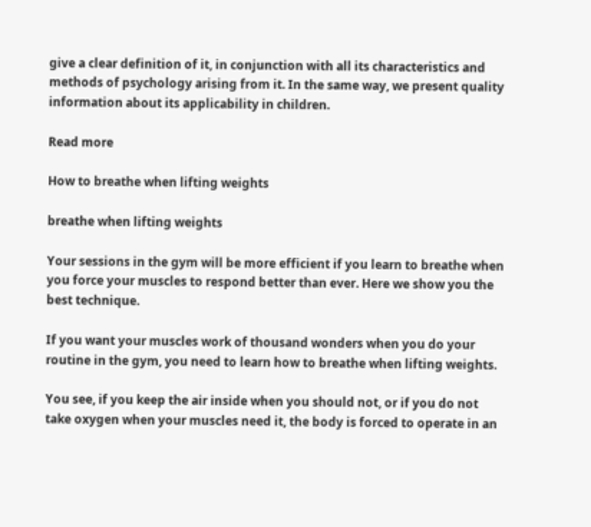give a clear definition of it, in conjunction with all its characteristics and methods of psychology arising from it. In the same way, we present quality information about its applicability in children.

Read more

How to breathe when lifting weights

breathe when lifting weights

Your sessions in the gym will be more efficient if you learn to breathe when you force your muscles to respond better than ever. Here we show you the best technique.

If you want your muscles work of thousand wonders when you do your routine in the gym, you need to learn how to breathe when lifting weights.

You see, if you keep the air inside when you should not, or if you do not take oxygen when your muscles need it, the body is forced to operate in an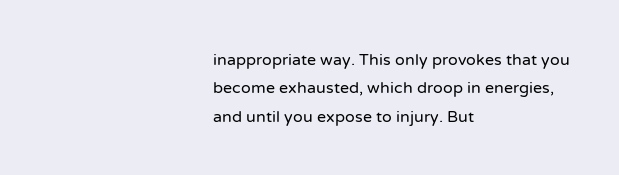inappropriate way. This only provokes that you become exhausted, which droop in energies, and until you expose to injury. But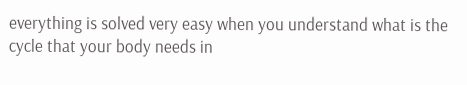everything is solved very easy when you understand what is the cycle that your body needs in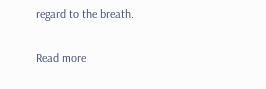regard to the breath.

Read more